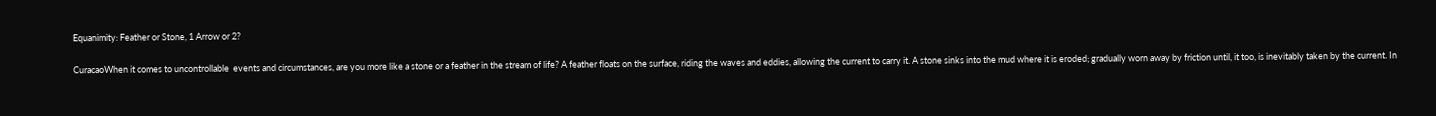Equanimity: Feather or Stone, 1 Arrow or 2?

CuracaoWhen it comes to uncontrollable  events and circumstances, are you more like a stone or a feather in the stream of life? A feather floats on the surface, riding the waves and eddies, allowing the current to carry it. A stone sinks into the mud where it is eroded; gradually worn away by friction until, it too, is inevitably taken by the current. In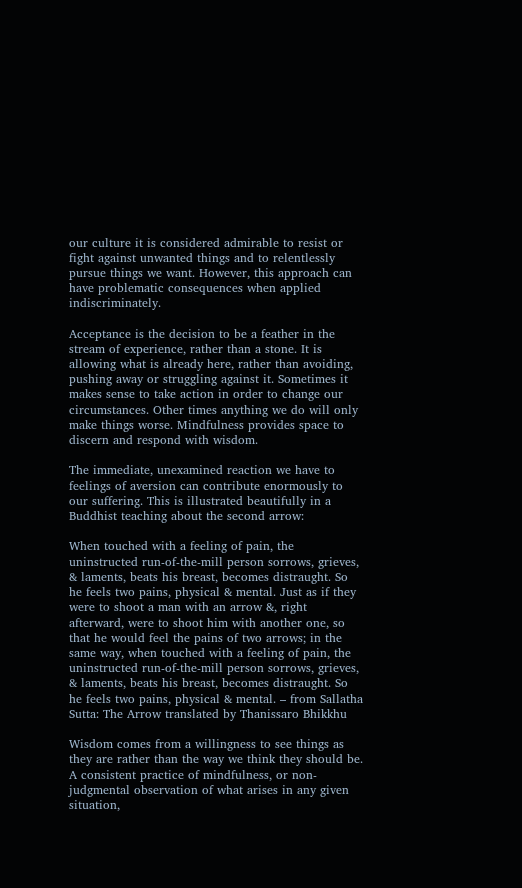our culture it is considered admirable to resist or fight against unwanted things and to relentlessly pursue things we want. However, this approach can have problematic consequences when applied indiscriminately.

Acceptance is the decision to be a feather in the stream of experience, rather than a stone. It is allowing what is already here, rather than avoiding, pushing away or struggling against it. Sometimes it makes sense to take action in order to change our circumstances. Other times anything we do will only make things worse. Mindfulness provides space to discern and respond with wisdom.

The immediate, unexamined reaction we have to feelings of aversion can contribute enormously to our suffering. This is illustrated beautifully in a Buddhist teaching about the second arrow:

When touched with a feeling of pain, the uninstructed run-of-the-mill person sorrows, grieves, & laments, beats his breast, becomes distraught. So he feels two pains, physical & mental. Just as if they were to shoot a man with an arrow &, right afterward, were to shoot him with another one, so that he would feel the pains of two arrows; in the same way, when touched with a feeling of pain, the uninstructed run-of-the-mill person sorrows, grieves, & laments, beats his breast, becomes distraught. So he feels two pains, physical & mental. – from Sallatha Sutta: The Arrow translated by Thanissaro Bhikkhu

Wisdom comes from a willingness to see things as they are rather than the way we think they should be. A consistent practice of mindfulness, or non-judgmental observation of what arises in any given situation,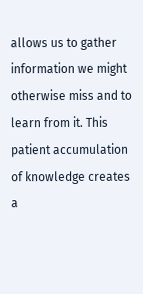allows us to gather information we might otherwise miss and to learn from it. This patient accumulation of knowledge creates a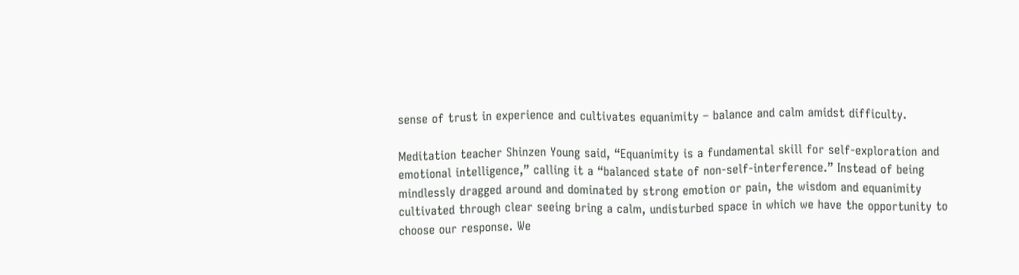sense of trust in experience and cultivates equanimity – balance and calm amidst difficulty.

Meditation teacher Shinzen Young said, “Equanimity is a fundamental skill for self-exploration and emotional intelligence,” calling it a “balanced state of non-self-interference.” Instead of being mindlessly dragged around and dominated by strong emotion or pain, the wisdom and equanimity cultivated through clear seeing bring a calm, undisturbed space in which we have the opportunity to choose our response. We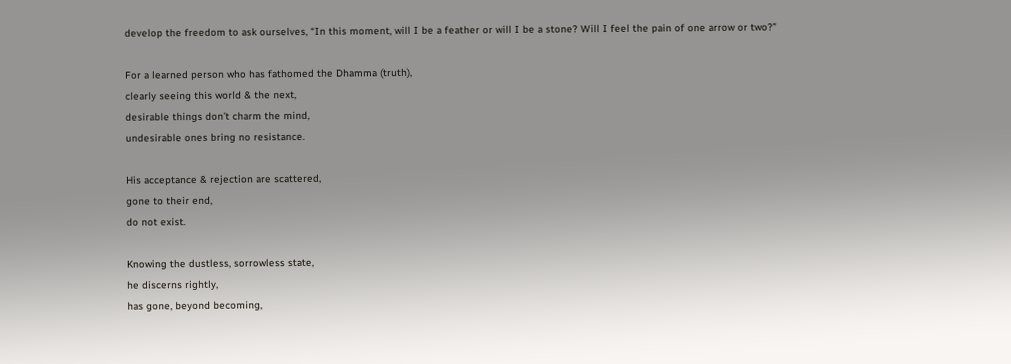develop the freedom to ask ourselves, “In this moment, will I be a feather or will I be a stone? Will I feel the pain of one arrow or two?”

For a learned person who has fathomed the Dhamma (truth),
clearly seeing this world & the next,
desirable things don’t charm the mind,
undesirable ones bring no resistance.

His acceptance & rejection are scattered,
gone to their end,
do not exist.

Knowing the dustless, sorrowless state,
he discerns rightly,
has gone, beyond becoming,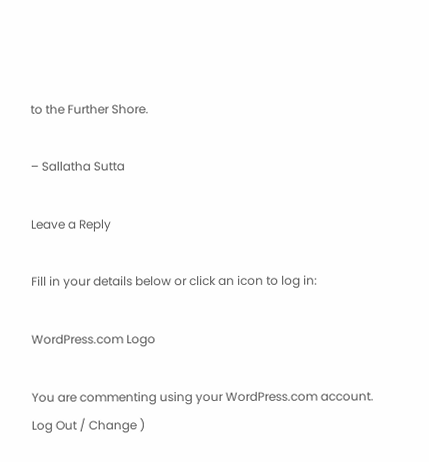to the Further Shore.

– Sallatha Sutta

Leave a Reply

Fill in your details below or click an icon to log in:

WordPress.com Logo

You are commenting using your WordPress.com account. Log Out / Change )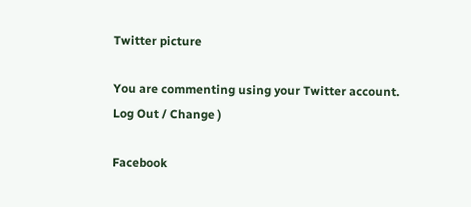Twitter picture

You are commenting using your Twitter account. Log Out / Change )

Facebook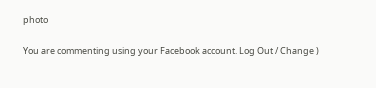photo

You are commenting using your Facebook account. Log Out / Change )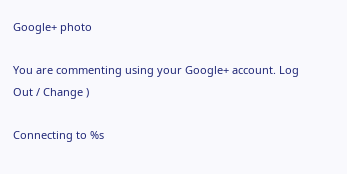Google+ photo

You are commenting using your Google+ account. Log Out / Change )

Connecting to %s